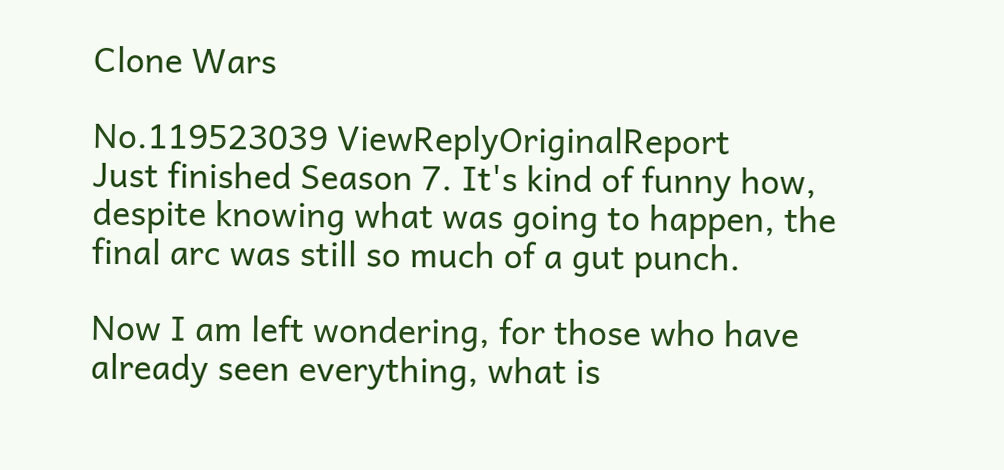Clone Wars

No.119523039 ViewReplyOriginalReport
Just finished Season 7. It's kind of funny how, despite knowing what was going to happen, the final arc was still so much of a gut punch.

Now I am left wondering, for those who have already seen everything, what is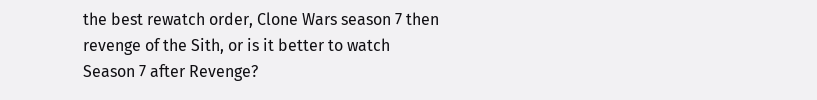the best rewatch order, Clone Wars season 7 then revenge of the Sith, or is it better to watch Season 7 after Revenge?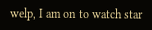welp, I am on to watch star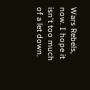Wars Rebels, now. I hope it isn't too much of a let down.